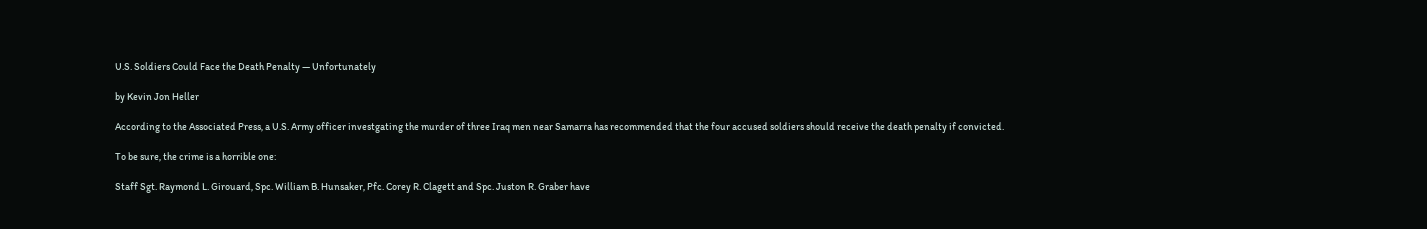U.S. Soldiers Could Face the Death Penalty — Unfortunately

by Kevin Jon Heller

According to the Associated Press, a U.S. Army officer investgating the murder of three Iraq men near Samarra has recommended that the four accused soldiers should receive the death penalty if convicted.

To be sure, the crime is a horrible one:

Staff Sgt. Raymond L. Girouard, Spc. William B. Hunsaker, Pfc. Corey R. Clagett and Spc. Juston R. Graber have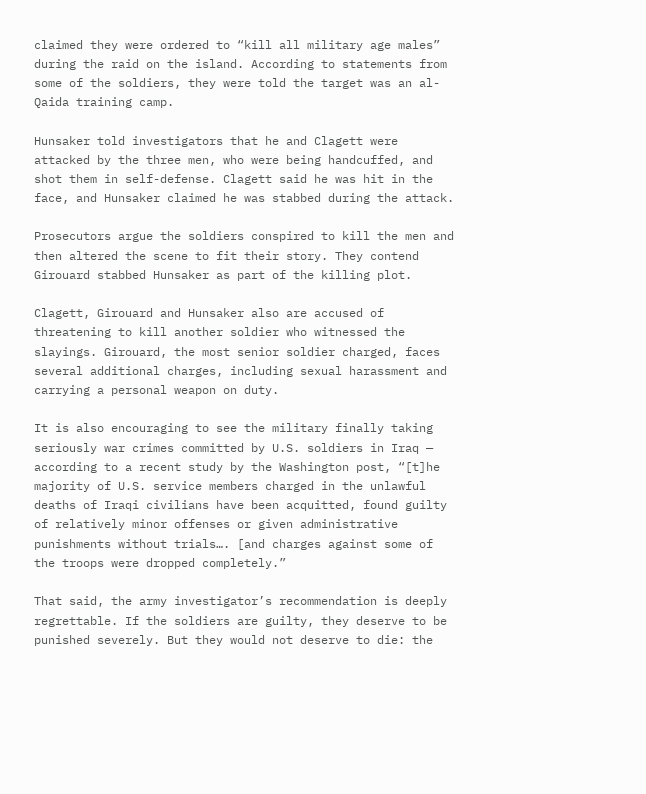claimed they were ordered to “kill all military age males” during the raid on the island. According to statements from some of the soldiers, they were told the target was an al-Qaida training camp.

Hunsaker told investigators that he and Clagett were attacked by the three men, who were being handcuffed, and shot them in self-defense. Clagett said he was hit in the face, and Hunsaker claimed he was stabbed during the attack.

Prosecutors argue the soldiers conspired to kill the men and then altered the scene to fit their story. They contend Girouard stabbed Hunsaker as part of the killing plot.

Clagett, Girouard and Hunsaker also are accused of threatening to kill another soldier who witnessed the slayings. Girouard, the most senior soldier charged, faces several additional charges, including sexual harassment and carrying a personal weapon on duty.

It is also encouraging to see the military finally taking seriously war crimes committed by U.S. soldiers in Iraq — according to a recent study by the Washington post, “[t]he majority of U.S. service members charged in the unlawful deaths of Iraqi civilians have been acquitted, found guilty of relatively minor offenses or given administrative punishments without trials…. [and charges against some of the troops were dropped completely.”

That said, the army investigator’s recommendation is deeply regrettable. If the soldiers are guilty, they deserve to be punished severely. But they would not deserve to die: the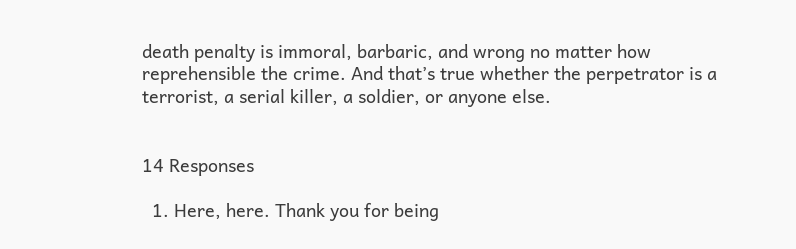death penalty is immoral, barbaric, and wrong no matter how reprehensible the crime. And that’s true whether the perpetrator is a terrorist, a serial killer, a soldier, or anyone else.


14 Responses

  1. Here, here. Thank you for being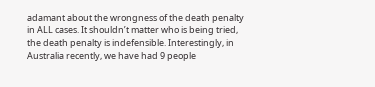adamant about the wrongness of the death penalty in ALL cases. It shouldn’t matter who is being tried, the death penalty is indefensible. Interestingly, in Australia recently, we have had 9 people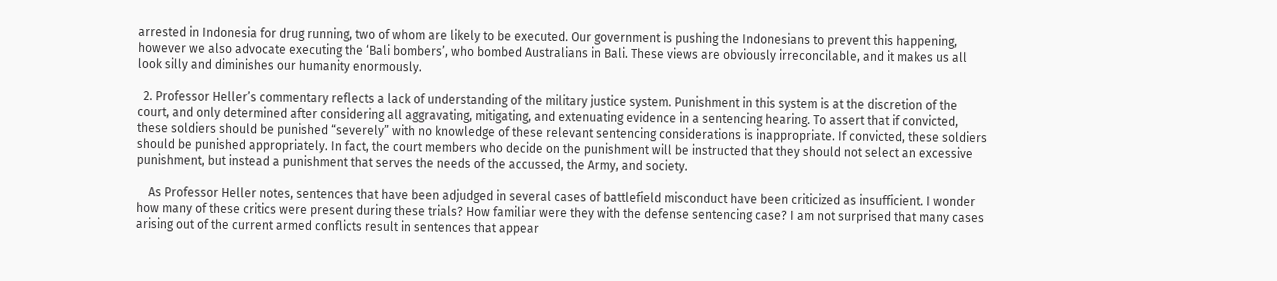arrested in Indonesia for drug running, two of whom are likely to be executed. Our government is pushing the Indonesians to prevent this happening, however we also advocate executing the ‘Bali bombers’, who bombed Australians in Bali. These views are obviously irreconcilable, and it makes us all look silly and diminishes our humanity enormously.

  2. Professor Heller’s commentary reflects a lack of understanding of the military justice system. Punishment in this system is at the discretion of the court, and only determined after considering all aggravating, mitigating, and extenuating evidence in a sentencing hearing. To assert that if convicted, these soldiers should be punished “severely” with no knowledge of these relevant sentencing considerations is inappropriate. If convicted, these soldiers should be punished appropriately. In fact, the court members who decide on the punishment will be instructed that they should not select an excessive punishment, but instead a punishment that serves the needs of the accussed, the Army, and society.

    As Professor Heller notes, sentences that have been adjudged in several cases of battlefield misconduct have been criticized as insufficient. I wonder how many of these critics were present during these trials? How familiar were they with the defense sentencing case? I am not surprised that many cases arising out of the current armed conflicts result in sentences that appear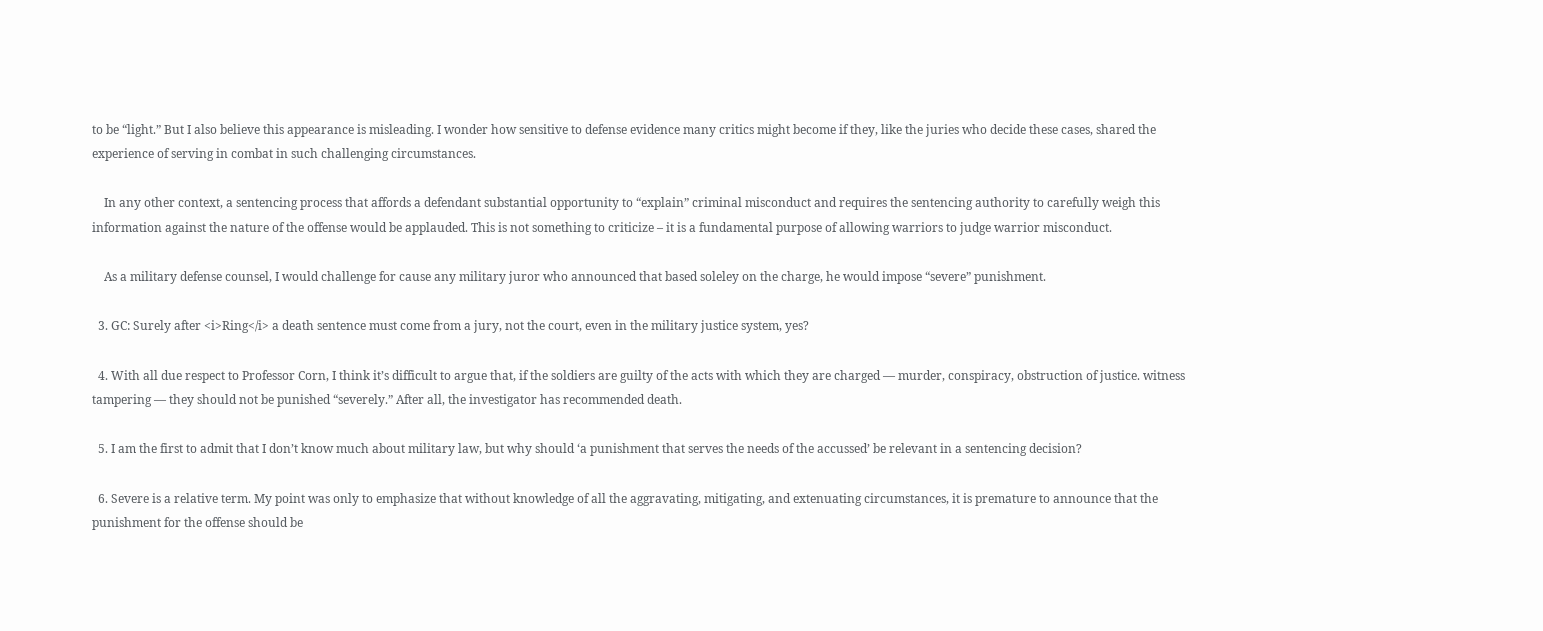to be “light.” But I also believe this appearance is misleading. I wonder how sensitive to defense evidence many critics might become if they, like the juries who decide these cases, shared the experience of serving in combat in such challenging circumstances.

    In any other context, a sentencing process that affords a defendant substantial opportunity to “explain” criminal misconduct and requires the sentencing authority to carefully weigh this information against the nature of the offense would be applauded. This is not something to criticize – it is a fundamental purpose of allowing warriors to judge warrior misconduct.

    As a military defense counsel, I would challenge for cause any military juror who announced that based soleley on the charge, he would impose “severe” punishment.

  3. GC: Surely after <i>Ring</i> a death sentence must come from a jury, not the court, even in the military justice system, yes?

  4. With all due respect to Professor Corn, I think it’s difficult to argue that, if the soldiers are guilty of the acts with which they are charged — murder, conspiracy, obstruction of justice. witness tampering — they should not be punished “severely.” After all, the investigator has recommended death.

  5. I am the first to admit that I don’t know much about military law, but why should ‘a punishment that serves the needs of the accussed’ be relevant in a sentencing decision?

  6. Severe is a relative term. My point was only to emphasize that without knowledge of all the aggravating, mitigating, and extenuating circumstances, it is premature to announce that the punishment for the offense should be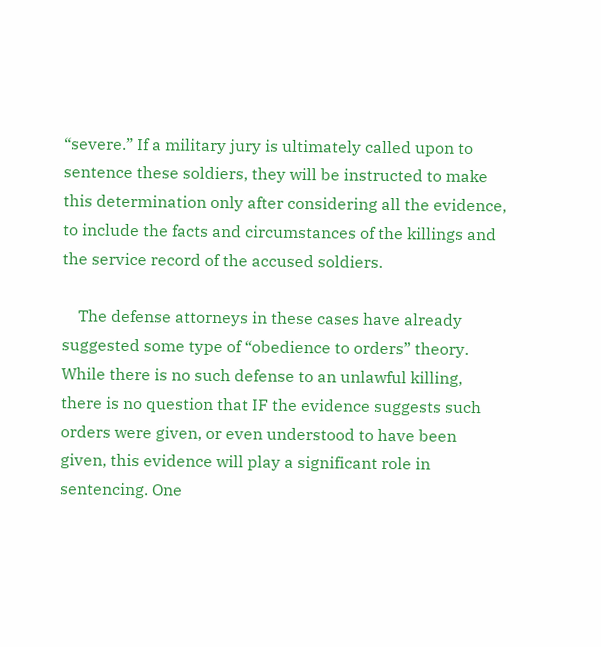“severe.” If a military jury is ultimately called upon to sentence these soldiers, they will be instructed to make this determination only after considering all the evidence, to include the facts and circumstances of the killings and the service record of the accused soldiers.

    The defense attorneys in these cases have already suggested some type of “obedience to orders” theory. While there is no such defense to an unlawful killing, there is no question that IF the evidence suggests such orders were given, or even understood to have been given, this evidence will play a significant role in sentencing. One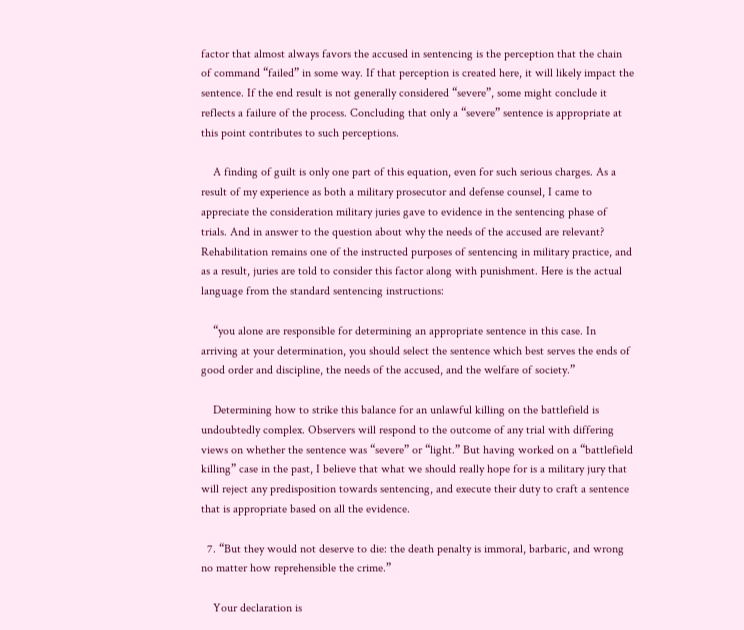factor that almost always favors the accused in sentencing is the perception that the chain of command “failed” in some way. If that perception is created here, it will likely impact the sentence. If the end result is not generally considered “severe”, some might conclude it reflects a failure of the process. Concluding that only a “severe” sentence is appropriate at this point contributes to such perceptions.

    A finding of guilt is only one part of this equation, even for such serious charges. As a result of my experience as both a military prosecutor and defense counsel, I came to appreciate the consideration military juries gave to evidence in the sentencing phase of trials. And in answer to the question about why the needs of the accused are relevant? Rehabilitation remains one of the instructed purposes of sentencing in military practice, and as a result, juries are told to consider this factor along with punishment. Here is the actual language from the standard sentencing instructions:

    “you alone are responsible for determining an appropriate sentence in this case. In arriving at your determination, you should select the sentence which best serves the ends of good order and discipline, the needs of the accused, and the welfare of society.”

    Determining how to strike this balance for an unlawful killing on the battlefield is undoubtedly complex. Observers will respond to the outcome of any trial with differing views on whether the sentence was “severe” or “light.” But having worked on a “battlefield killing” case in the past, I believe that what we should really hope for is a military jury that will reject any predisposition towards sentencing, and execute their duty to craft a sentence that is appropriate based on all the evidence.

  7. “But they would not deserve to die: the death penalty is immoral, barbaric, and wrong no matter how reprehensible the crime.”

    Your declaration is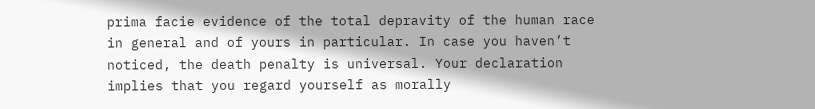prima facie evidence of the total depravity of the human race in general and of yours in particular. In case you haven’t noticed, the death penalty is universal. Your declaration implies that you regard yourself as morally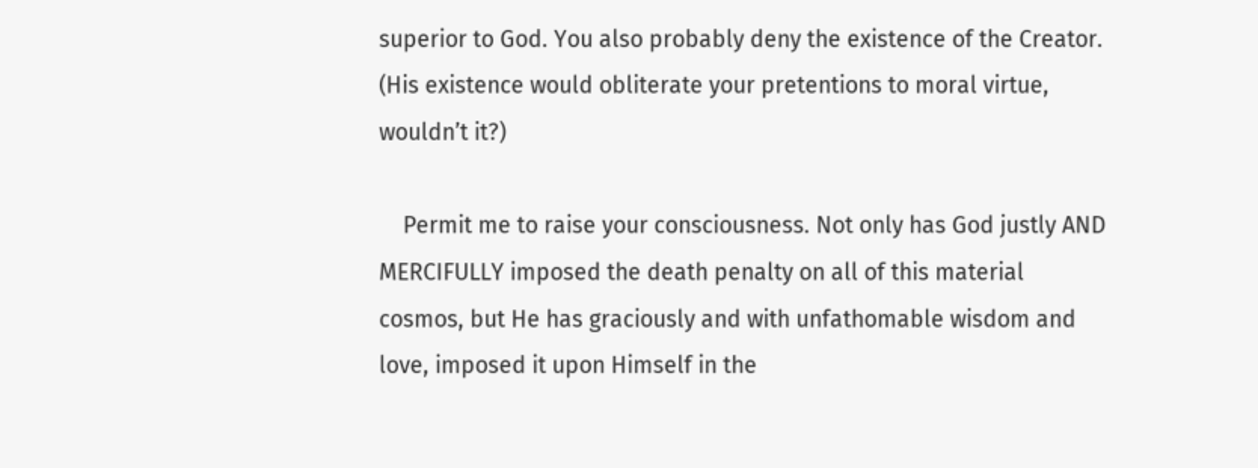superior to God. You also probably deny the existence of the Creator. (His existence would obliterate your pretentions to moral virtue, wouldn’t it?)

    Permit me to raise your consciousness. Not only has God justly AND MERCIFULLY imposed the death penalty on all of this material cosmos, but He has graciously and with unfathomable wisdom and love, imposed it upon Himself in the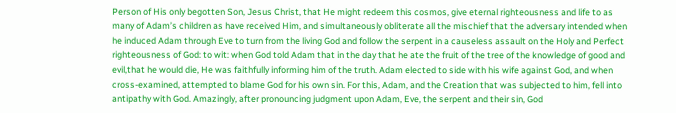Person of His only begotten Son, Jesus Christ, that He might redeem this cosmos, give eternal righteousness and life to as many of Adam’s children as have received Him, and simultaneously obliterate all the mischief that the adversary intended when he induced Adam through Eve to turn from the living God and follow the serpent in a causeless assault on the Holy and Perfect righteousness of God: to wit: when God told Adam that in the day that he ate the fruit of the tree of the knowledge of good and evil,that he would die, He was faithfully informing him of the truth. Adam elected to side with his wife against God, and when cross-examined, attempted to blame God for his own sin. For this, Adam, and the Creation that was subjected to him, fell into antipathy with God. Amazingly, after pronouncing judgment upon Adam, Eve, the serpent and their sin, God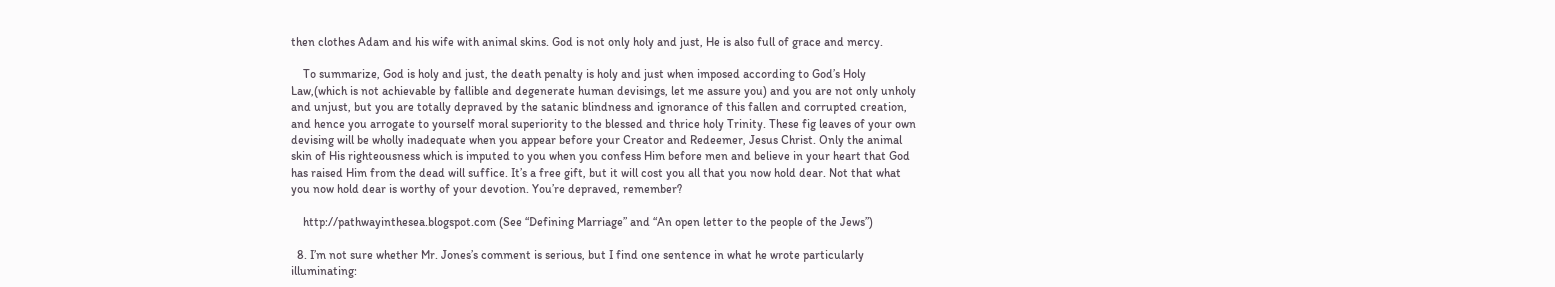then clothes Adam and his wife with animal skins. God is not only holy and just, He is also full of grace and mercy.

    To summarize, God is holy and just, the death penalty is holy and just when imposed according to God’s Holy Law,(which is not achievable by fallible and degenerate human devisings, let me assure you) and you are not only unholy and unjust, but you are totally depraved by the satanic blindness and ignorance of this fallen and corrupted creation, and hence you arrogate to yourself moral superiority to the blessed and thrice holy Trinity. These fig leaves of your own devising will be wholly inadequate when you appear before your Creator and Redeemer, Jesus Christ. Only the animal skin of His righteousness which is imputed to you when you confess Him before men and believe in your heart that God has raised Him from the dead will suffice. It’s a free gift, but it will cost you all that you now hold dear. Not that what you now hold dear is worthy of your devotion. You’re depraved, remember?

    http://pathwayinthesea.blogspot.com (See “Defining Marriage” and “An open letter to the people of the Jews”)

  8. I’m not sure whether Mr. Jones’s comment is serious, but I find one sentence in what he wrote particularly illuminating: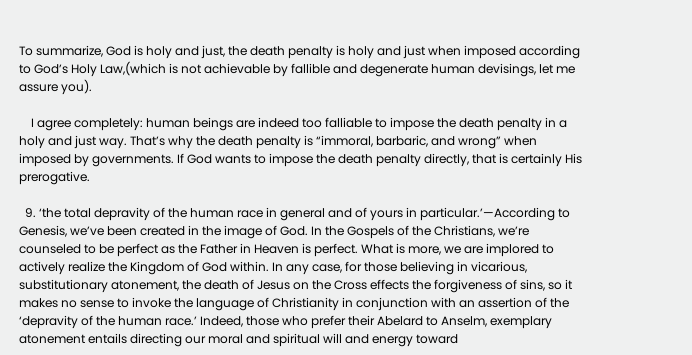To summarize, God is holy and just, the death penalty is holy and just when imposed according to God’s Holy Law,(which is not achievable by fallible and degenerate human devisings, let me assure you).

    I agree completely: human beings are indeed too falliable to impose the death penalty in a holy and just way. That’s why the death penalty is “immoral, barbaric, and wrong” when imposed by governments. If God wants to impose the death penalty directly, that is certainly His prerogative.

  9. ‘the total depravity of the human race in general and of yours in particular.’—According to Genesis, we’ve been created in the image of God. In the Gospels of the Christians, we’re counseled to be perfect as the Father in Heaven is perfect. What is more, we are implored to actively realize the Kingdom of God within. In any case, for those believing in vicarious, substitutionary atonement, the death of Jesus on the Cross effects the forgiveness of sins, so it makes no sense to invoke the language of Christianity in conjunction with an assertion of the ‘depravity of the human race.’ Indeed, those who prefer their Abelard to Anselm, exemplary atonement entails directing our moral and spiritual will and energy toward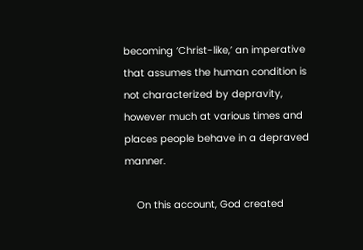becoming ‘Christ-like,’ an imperative that assumes the human condition is not characterized by depravity, however much at various times and places people behave in a depraved manner.

    On this account, God created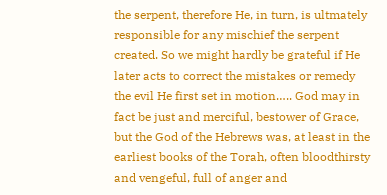the serpent, therefore He, in turn, is ultmately responsible for any mischief the serpent created. So we might hardly be grateful if He later acts to correct the mistakes or remedy the evil He first set in motion….. God may in fact be just and merciful, bestower of Grace, but the God of the Hebrews was, at least in the earliest books of the Torah, often bloodthirsty and vengeful, full of anger and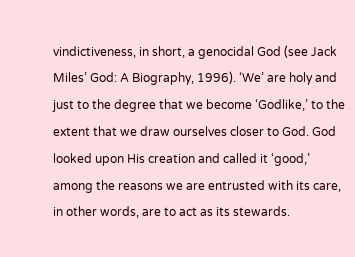vindictiveness, in short, a genocidal God (see Jack Miles’ God: A Biography, 1996). ‘We’ are holy and just to the degree that we become ‘Godlike,’ to the extent that we draw ourselves closer to God. God looked upon His creation and called it ‘good,’ among the reasons we are entrusted with its care, in other words, are to act as its stewards.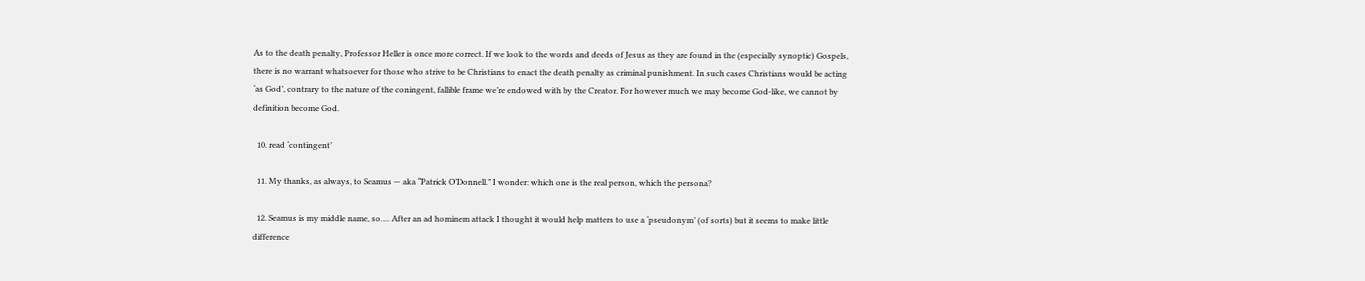As to the death penalty, Professor Heller is once more correct. If we look to the words and deeds of Jesus as they are found in the (especially synoptic) Gospels, there is no warrant whatsoever for those who strive to be Christians to enact the death penalty as criminal punishment. In such cases Christians would be acting ‘as God’, contrary to the nature of the coningent, fallible frame we’re endowed with by the Creator. For however much we may become God-like, we cannot by definition become God.

  10. read ‘contingent’

  11. My thanks, as always, to Seamus — aka “Patrick O’Donnell.” I wonder: which one is the real person, which the persona?

  12. Seamus is my middle name, so…. After an ad hominem attack I thought it would help matters to use a ‘pseudonym’ (of sorts) but it seems to make little difference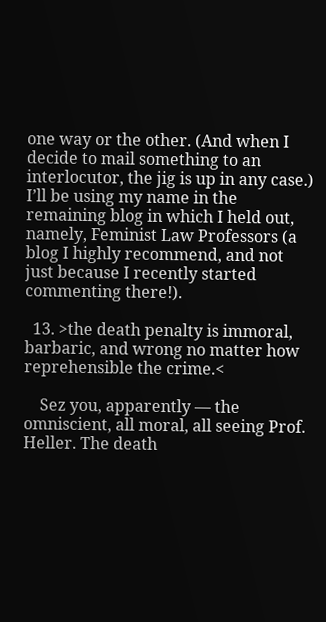one way or the other. (And when I decide to mail something to an interlocutor, the jig is up in any case.) I’ll be using my name in the remaining blog in which I held out, namely, Feminist Law Professors (a blog I highly recommend, and not just because I recently started commenting there!).

  13. >the death penalty is immoral, barbaric, and wrong no matter how reprehensible the crime.<

    Sez you, apparently — the omniscient, all moral, all seeing Prof. Heller. The death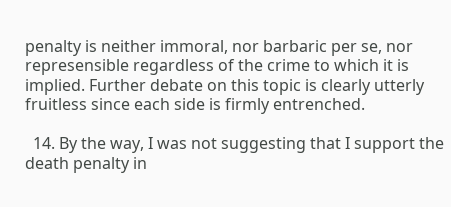penalty is neither immoral, nor barbaric per se, nor represensible regardless of the crime to which it is implied. Further debate on this topic is clearly utterly fruitless since each side is firmly entrenched.

  14. By the way, I was not suggesting that I support the death penalty in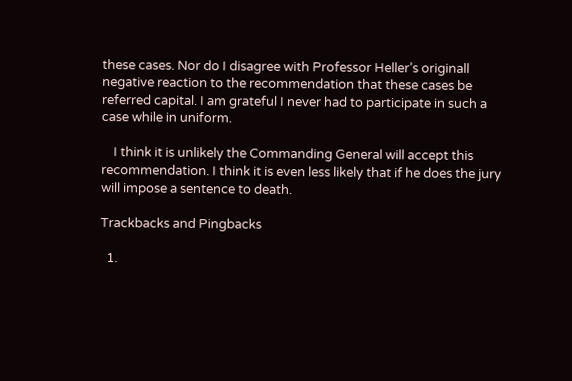these cases. Nor do I disagree with Professor Heller’s originall negative reaction to the recommendation that these cases be referred capital. I am grateful I never had to participate in such a case while in uniform.

    I think it is unlikely the Commanding General will accept this recommendation. I think it is even less likely that if he does the jury will impose a sentence to death.

Trackbacks and Pingbacks

  1.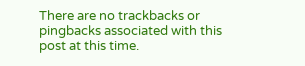There are no trackbacks or pingbacks associated with this post at this time.